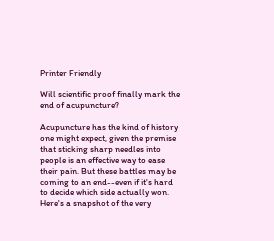Printer Friendly

Will scientific proof finally mark the end of acupuncture?

Acupuncture has the kind of history one might expect, given the premise that sticking sharp needles into people is an effective way to ease their pain. But these battles may be coming to an end--even if it's hard to decide which side actually won. Here's a snapshot of the very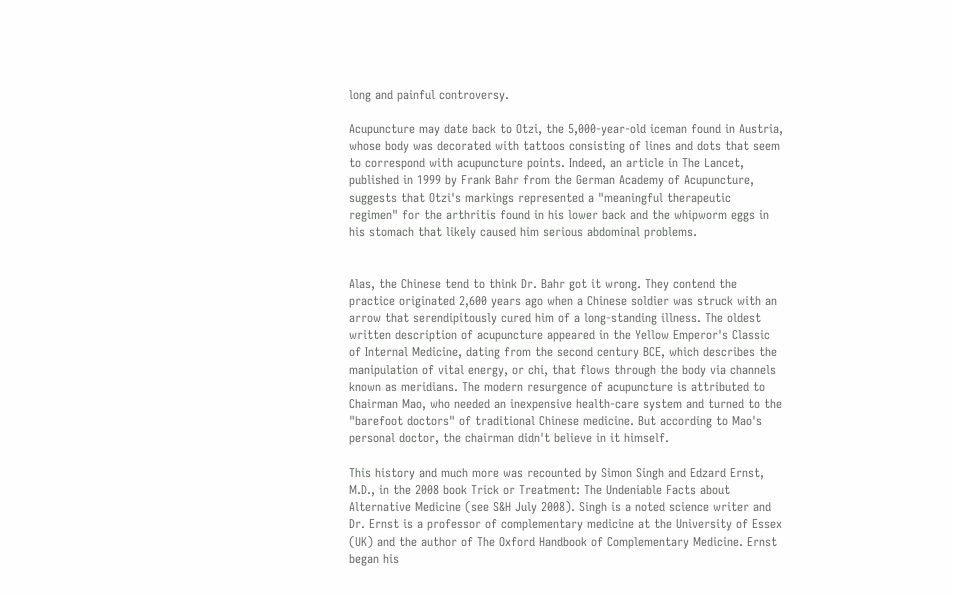long and painful controversy.

Acupuncture may date back to Otzi, the 5,000-year-old iceman found in Austria, whose body was decorated with tattoos consisting of lines and dots that seem to correspond with acupuncture points. Indeed, an article in The Lancet, published in 1999 by Frank Bahr from the German Academy of Acupuncture, suggests that Otzi's markings represented a "meaningful therapeutic regimen" for the arthritis found in his lower back and the whipworm eggs in his stomach that likely caused him serious abdominal problems.


Alas, the Chinese tend to think Dr. Bahr got it wrong. They contend the practice originated 2,600 years ago when a Chinese soldier was struck with an arrow that serendipitously cured him of a long-standing illness. The oldest written description of acupuncture appeared in the Yellow Emperor's Classic of Internal Medicine, dating from the second century BCE, which describes the manipulation of vital energy, or chi, that flows through the body via channels known as meridians. The modern resurgence of acupuncture is attributed to Chairman Mao, who needed an inexpensive health-care system and turned to the "barefoot doctors" of traditional Chinese medicine. But according to Mao's personal doctor, the chairman didn't believe in it himself.

This history and much more was recounted by Simon Singh and Edzard Ernst, M.D., in the 2008 book Trick or Treatment: The Undeniable Facts about Alternative Medicine (see S&H July 2008). Singh is a noted science writer and Dr. Ernst is a professor of complementary medicine at the University of Essex (UK) and the author of The Oxford Handbook of Complementary Medicine. Ernst began his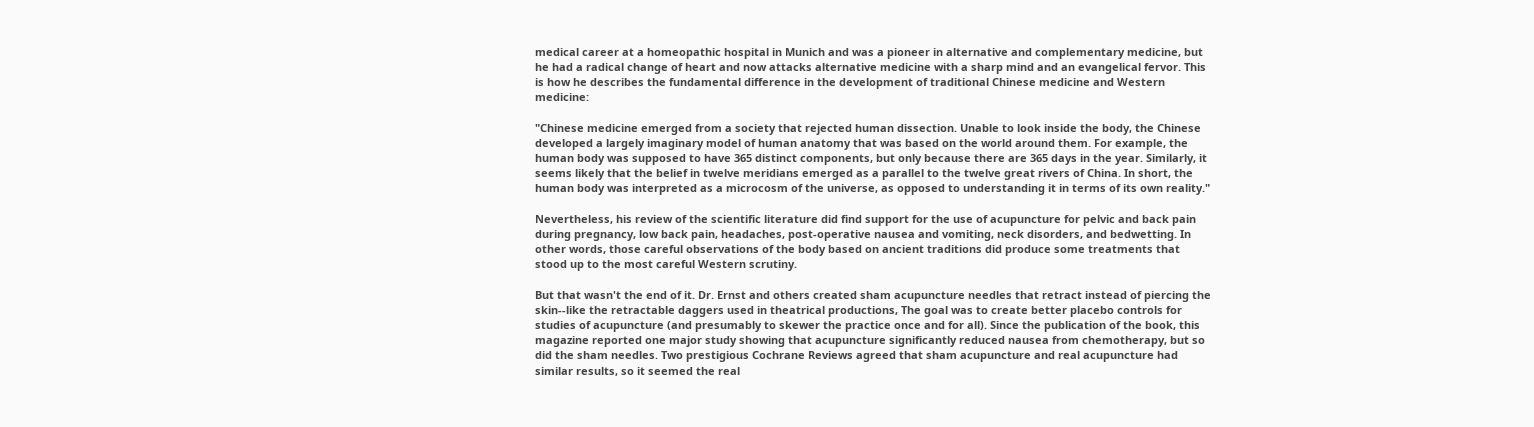medical career at a homeopathic hospital in Munich and was a pioneer in alternative and complementary medicine, but he had a radical change of heart and now attacks alternative medicine with a sharp mind and an evangelical fervor. This is how he describes the fundamental difference in the development of traditional Chinese medicine and Western medicine:

"Chinese medicine emerged from a society that rejected human dissection. Unable to look inside the body, the Chinese developed a largely imaginary model of human anatomy that was based on the world around them. For example, the human body was supposed to have 365 distinct components, but only because there are 365 days in the year. Similarly, it seems likely that the belief in twelve meridians emerged as a parallel to the twelve great rivers of China. In short, the human body was interpreted as a microcosm of the universe, as opposed to understanding it in terms of its own reality."

Nevertheless, his review of the scientific literature did find support for the use of acupuncture for pelvic and back pain during pregnancy, low back pain, headaches, post-operative nausea and vomiting, neck disorders, and bedwetting. In other words, those careful observations of the body based on ancient traditions did produce some treatments that stood up to the most careful Western scrutiny.

But that wasn't the end of it. Dr. Ernst and others created sham acupuncture needles that retract instead of piercing the skin--like the retractable daggers used in theatrical productions, The goal was to create better placebo controls for studies of acupuncture (and presumably to skewer the practice once and for all). Since the publication of the book, this magazine reported one major study showing that acupuncture significantly reduced nausea from chemotherapy, but so did the sham needles. Two prestigious Cochrane Reviews agreed that sham acupuncture and real acupuncture had similar results, so it seemed the real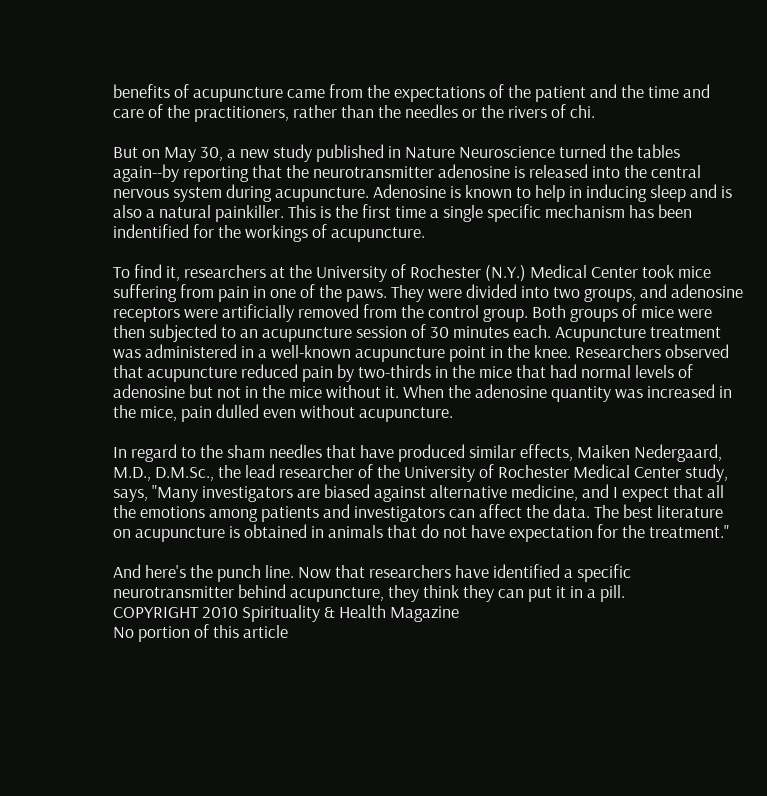benefits of acupuncture came from the expectations of the patient and the time and care of the practitioners, rather than the needles or the rivers of chi.

But on May 30, a new study published in Nature Neuroscience turned the tables again--by reporting that the neurotransmitter adenosine is released into the central nervous system during acupuncture. Adenosine is known to help in inducing sleep and is also a natural painkiller. This is the first time a single specific mechanism has been indentified for the workings of acupuncture.

To find it, researchers at the University of Rochester (N.Y.) Medical Center took mice suffering from pain in one of the paws. They were divided into two groups, and adenosine receptors were artificially removed from the control group. Both groups of mice were then subjected to an acupuncture session of 30 minutes each. Acupuncture treatment was administered in a well-known acupuncture point in the knee. Researchers observed that acupuncture reduced pain by two-thirds in the mice that had normal levels of adenosine but not in the mice without it. When the adenosine quantity was increased in the mice, pain dulled even without acupuncture.

In regard to the sham needles that have produced similar effects, Maiken Nedergaard, M.D., D.M.Sc., the lead researcher of the University of Rochester Medical Center study, says, "Many investigators are biased against alternative medicine, and I expect that all the emotions among patients and investigators can affect the data. The best literature on acupuncture is obtained in animals that do not have expectation for the treatment."

And here's the punch line. Now that researchers have identified a specific neurotransmitter behind acupuncture, they think they can put it in a pill.
COPYRIGHT 2010 Spirituality & Health Magazine
No portion of this article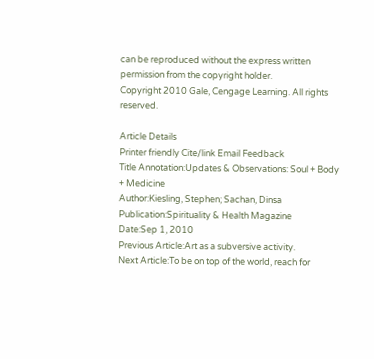can be reproduced without the express written permission from the copyright holder.
Copyright 2010 Gale, Cengage Learning. All rights reserved.

Article Details
Printer friendly Cite/link Email Feedback
Title Annotation:Updates & Observations: Soul + Body + Medicine
Author:Kiesling, Stephen; Sachan, Dinsa
Publication:Spirituality & Health Magazine
Date:Sep 1, 2010
Previous Article:Art as a subversive activity.
Next Article:To be on top of the world, reach for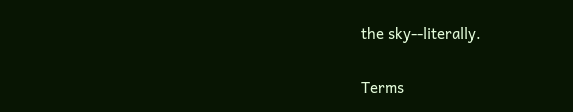the sky--literally.

Terms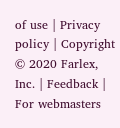of use | Privacy policy | Copyright © 2020 Farlex, Inc. | Feedback | For webmasters